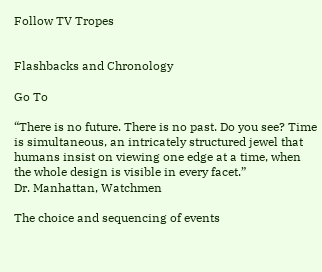Follow TV Tropes


Flashbacks and Chronology

Go To

“There is no future. There is no past. Do you see? Time is simultaneous, an intricately structured jewel that humans insist on viewing one edge at a time, when the whole design is visible in every facet.”
Dr. Manhattan, Watchmen

The choice and sequencing of events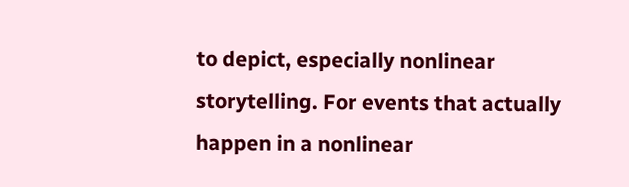to depict, especially nonlinear storytelling. For events that actually happen in a nonlinear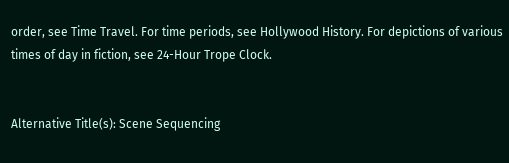order, see Time Travel. For time periods, see Hollywood History. For depictions of various times of day in fiction, see 24-Hour Trope Clock.


Alternative Title(s): Scene Sequencing